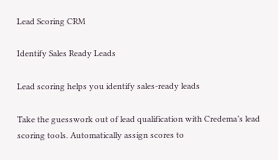Lead Scoring CRM

Identify Sales Ready Leads

Lead scoring helps you identify sales-ready leads

Take the guesswork out of lead qualification with Credema’s lead scoring tools. Automatically assign scores to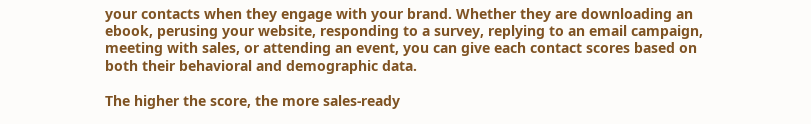your contacts when they engage with your brand. Whether they are downloading an ebook, perusing your website, responding to a survey, replying to an email campaign, meeting with sales, or attending an event, you can give each contact scores based on both their behavioral and demographic data.

The higher the score, the more sales-ready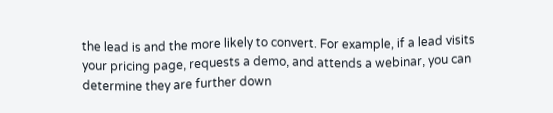the lead is and the more likely to convert. For example, if a lead visits your pricing page, requests a demo, and attends a webinar, you can determine they are further down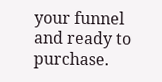your funnel and ready to purchase.